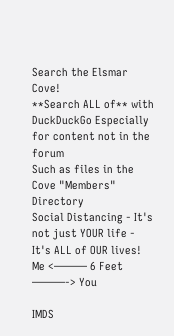Search the Elsmar Cove!
**Search ALL of** with DuckDuckGo Especially for content not in the forum
Such as files in the Cove "Members" Directory
Social Distancing - It's not just YOUR life - It's ALL of OUR lives!
Me <——— 6 Feet ———-> You

IMDS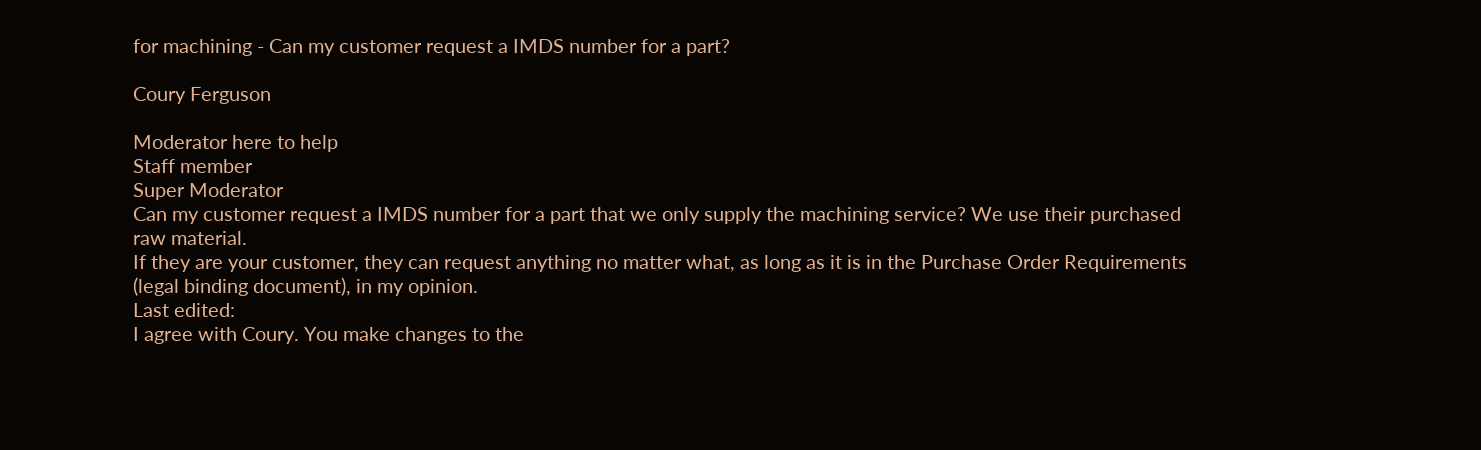for machining - Can my customer request a IMDS number for a part?

Coury Ferguson

Moderator here to help
Staff member
Super Moderator
Can my customer request a IMDS number for a part that we only supply the machining service? We use their purchased raw material.
If they are your customer, they can request anything no matter what, as long as it is in the Purchase Order Requirements (legal binding document), in my opinion.
Last edited:
I agree with Coury. You make changes to the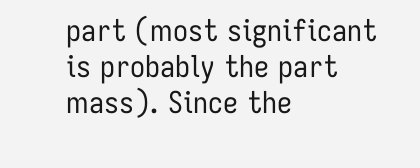part (most significant is probably the part mass). Since the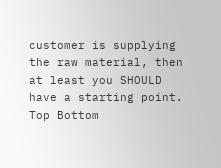customer is supplying the raw material, then at least you SHOULD have a starting point.
Top Bottom